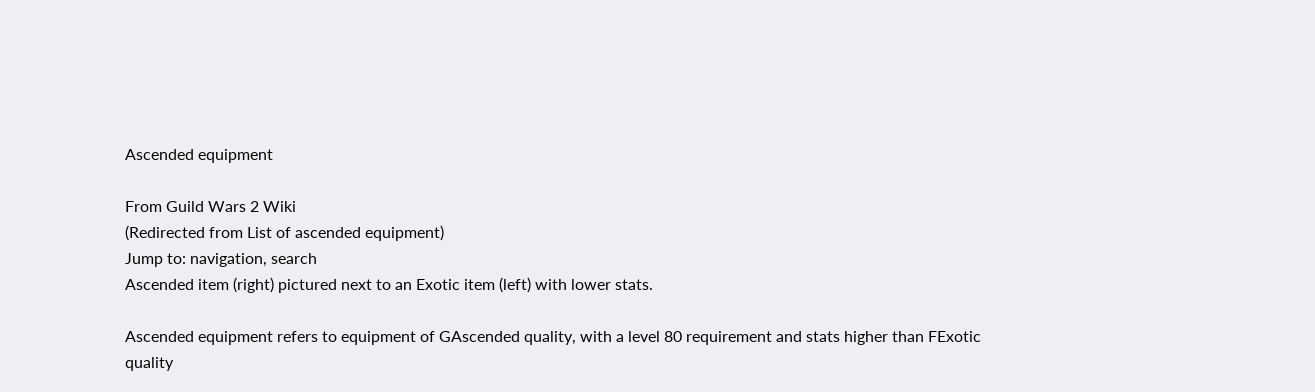Ascended equipment

From Guild Wars 2 Wiki
(Redirected from List of ascended equipment)
Jump to: navigation, search
Ascended item (right) pictured next to an Exotic item (left) with lower stats.

Ascended equipment refers to equipment of GAscended quality, with a level 80 requirement and stats higher than FExotic quality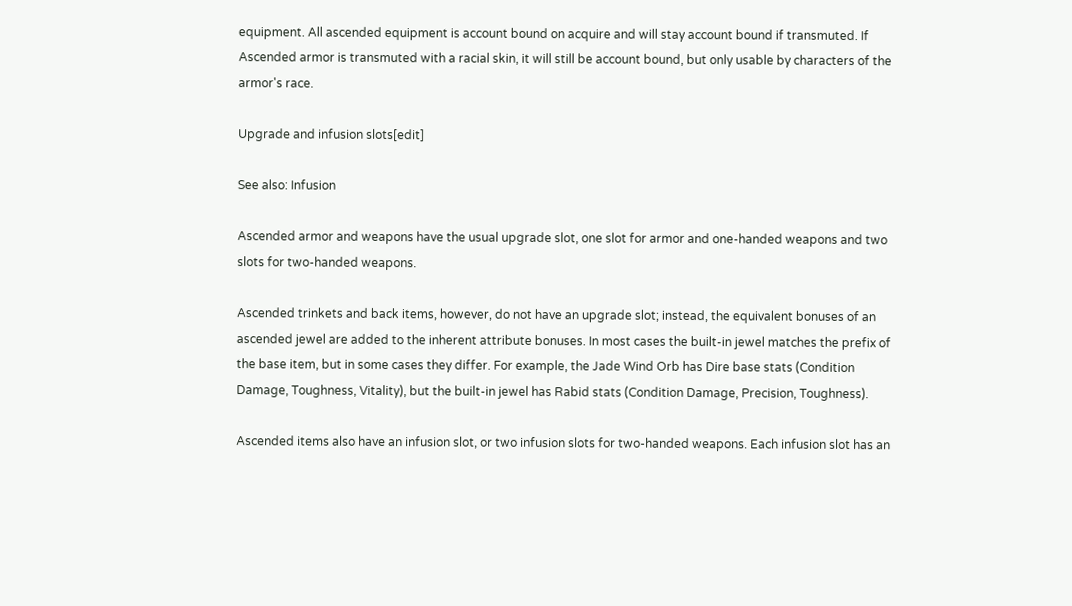equipment. All ascended equipment is account bound on acquire and will stay account bound if transmuted. If Ascended armor is transmuted with a racial skin, it will still be account bound, but only usable by characters of the armor's race.

Upgrade and infusion slots[edit]

See also: Infusion

Ascended armor and weapons have the usual upgrade slot, one slot for armor and one-handed weapons and two slots for two-handed weapons.

Ascended trinkets and back items, however, do not have an upgrade slot; instead, the equivalent bonuses of an ascended jewel are added to the inherent attribute bonuses. In most cases the built-in jewel matches the prefix of the base item, but in some cases they differ. For example, the Jade Wind Orb has Dire base stats (Condition Damage, Toughness, Vitality), but the built-in jewel has Rabid stats (Condition Damage, Precision, Toughness).

Ascended items also have an infusion slot, or two infusion slots for two-handed weapons. Each infusion slot has an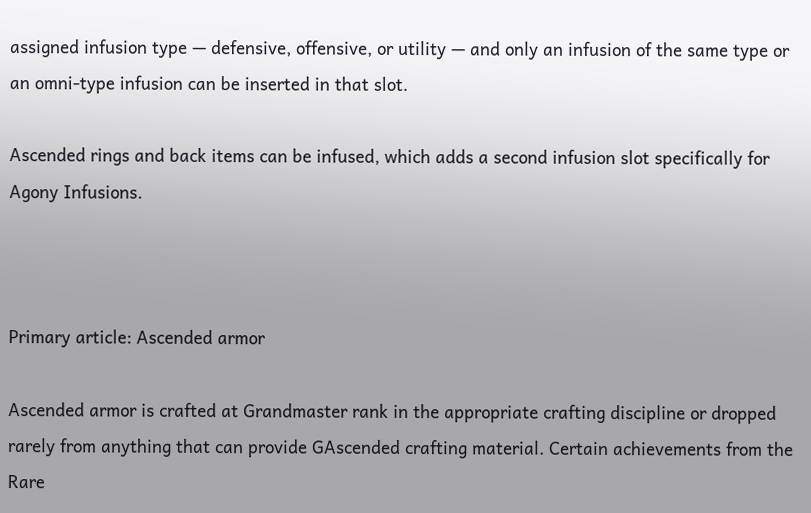assigned infusion type — defensive, offensive, or utility — and only an infusion of the same type or an omni-type infusion can be inserted in that slot.

Ascended rings and back items can be infused, which adds a second infusion slot specifically for Agony Infusions.



Primary article: Ascended armor

Ascended armor is crafted at Grandmaster rank in the appropriate crafting discipline or dropped rarely from anything that can provide GAscended crafting material. Certain achievements from the Rare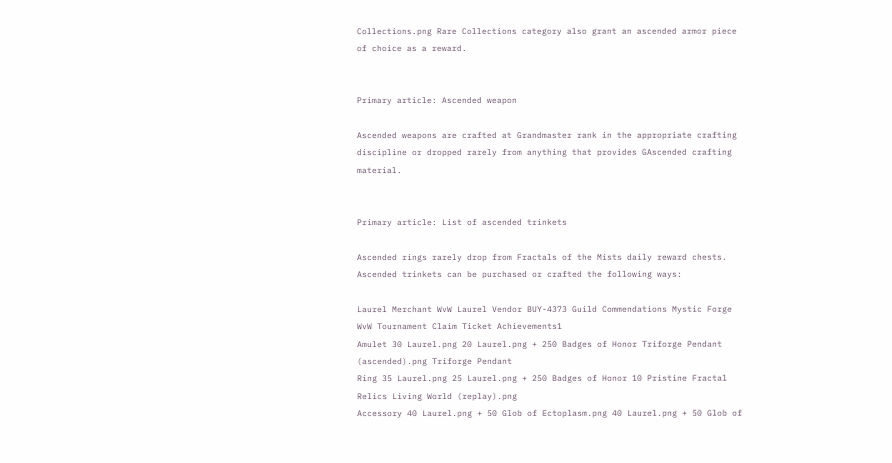Collections.png Rare Collections category also grant an ascended armor piece of choice as a reward.


Primary article: Ascended weapon

Ascended weapons are crafted at Grandmaster rank in the appropriate crafting discipline or dropped rarely from anything that provides GAscended crafting material.


Primary article: List of ascended trinkets

Ascended rings rarely drop from Fractals of the Mists daily reward chests. Ascended trinkets can be purchased or crafted the following ways:

Laurel Merchant WvW Laurel Vendor BUY-4373 Guild Commendations Mystic Forge WvW Tournament Claim Ticket Achievements1
Amulet 30 Laurel.png 20 Laurel.png + 250 Badges of Honor Triforge Pendant (ascended).png Triforge Pendant
Ring 35 Laurel.png 25 Laurel.png + 250 Badges of Honor 10 Pristine Fractal Relics Living World (replay).png
Accessory 40 Laurel.png + 50 Glob of Ectoplasm.png 40 Laurel.png + 50 Glob of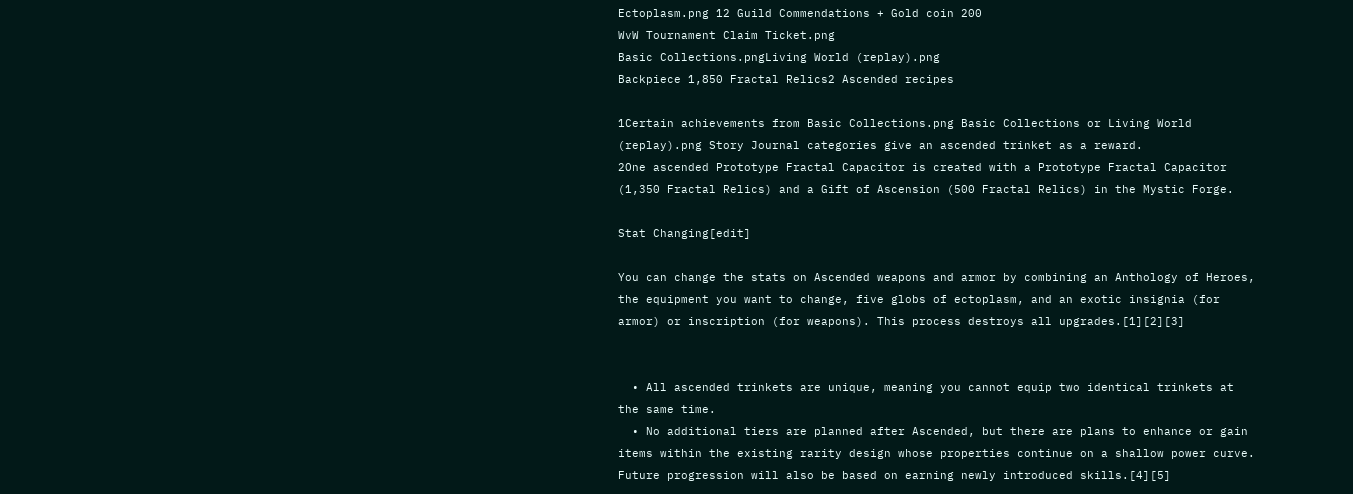Ectoplasm.png 12 Guild Commendations + Gold coin 200
WvW Tournament Claim Ticket.png
Basic Collections.pngLiving World (replay).png
Backpiece 1,850 Fractal Relics2 Ascended recipes

1Certain achievements from Basic Collections.png Basic Collections or Living World (replay).png Story Journal categories give an ascended trinket as a reward.
2One ascended Prototype Fractal Capacitor is created with a Prototype Fractal Capacitor (1,350 Fractal Relics) and a Gift of Ascension (500 Fractal Relics) in the Mystic Forge.

Stat Changing[edit]

You can change the stats on Ascended weapons and armor by combining an Anthology of Heroes, the equipment you want to change, five globs of ectoplasm, and an exotic insignia (for armor) or inscription (for weapons). This process destroys all upgrades.[1][2][3]


  • All ascended trinkets are unique, meaning you cannot equip two identical trinkets at the same time.
  • No additional tiers are planned after Ascended, but there are plans to enhance or gain items within the existing rarity design whose properties continue on a shallow power curve. Future progression will also be based on earning newly introduced skills.[4][5]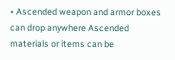• Ascended weapon and armor boxes can drop anywhere Ascended materials or items can be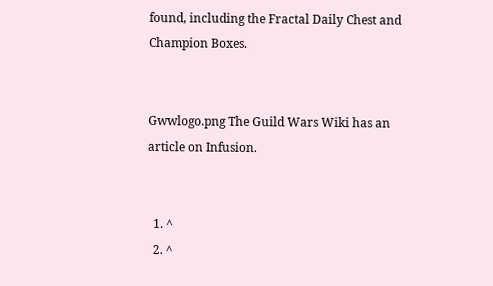found, including the Fractal Daily Chest and Champion Boxes.


Gwwlogo.png The Guild Wars Wiki has an article on Infusion.


  1. ^
  2. ^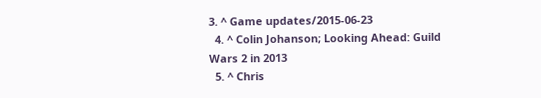3. ^ Game updates/2015-06-23
  4. ^ Colin Johanson; Looking Ahead: Guild Wars 2 in 2013
  5. ^ Chris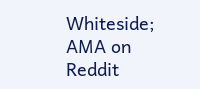Whiteside; AMA on Reddit